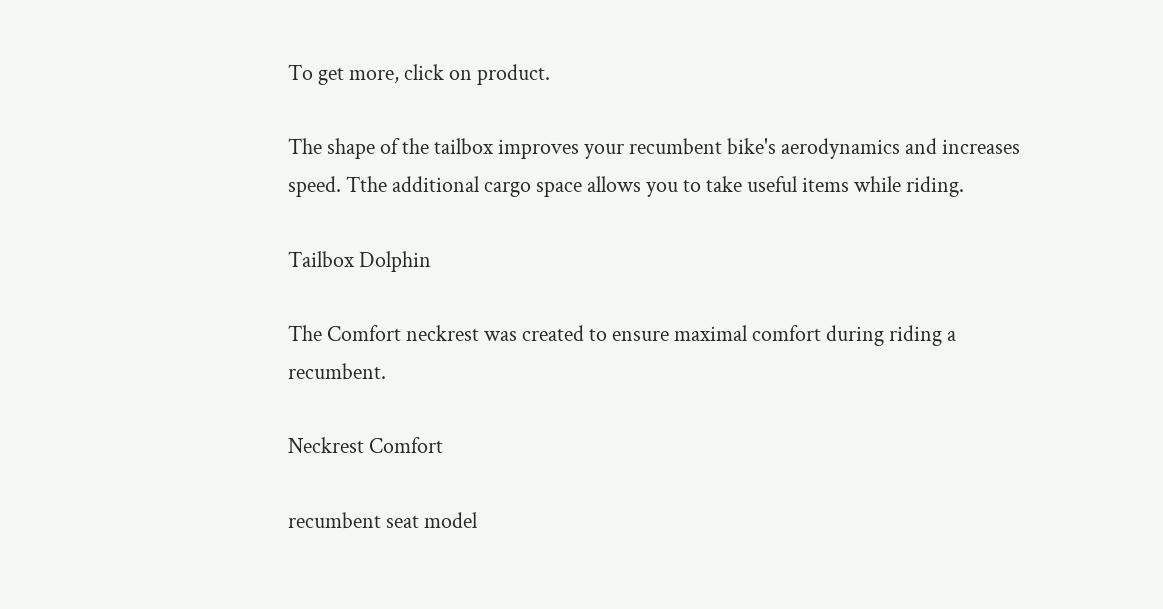To get more, click on product.

The shape of the tailbox improves your recumbent bike's aerodynamics and increases speed. Tthe additional cargo space allows you to take useful items while riding.

Tailbox Dolphin

The Comfort neckrest was created to ensure maximal comfort during riding a recumbent.

Neckrest Comfort

recumbent seat model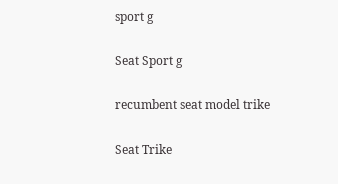sport g

Seat Sport g

recumbent seat model trike

Seat Trike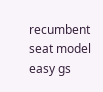recumbent seat model easy gs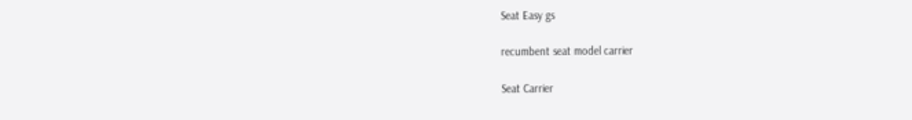Seat Easy gs

recumbent seat model carrier

Seat Carrier